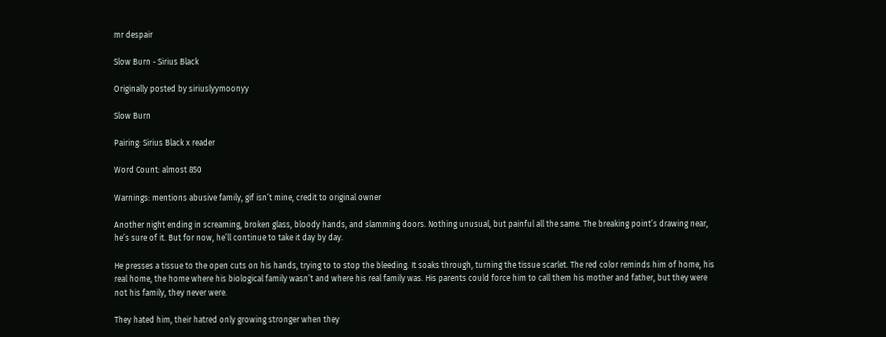mr despair

Slow Burn - Sirius Black

Originally posted by siriuslyymoonyy

Slow Burn

Pairing: Sirius Black x reader

Word Count: almost 850

Warnings: mentions abusive family, gif isn’t mine, credit to original owner

Another night ending in screaming, broken glass, bloody hands, and slamming doors. Nothing unusual, but painful all the same. The breaking point’s drawing near, he’s sure of it. But for now, he’ll continue to take it day by day.

He presses a tissue to the open cuts on his hands, trying to to stop the bleeding. It soaks through, turning the tissue scarlet. The red color reminds him of home, his real home, the home where his biological family wasn’t and where his real family was. His parents could force him to call them his mother and father, but they were not his family, they never were.

They hated him, their hatred only growing stronger when they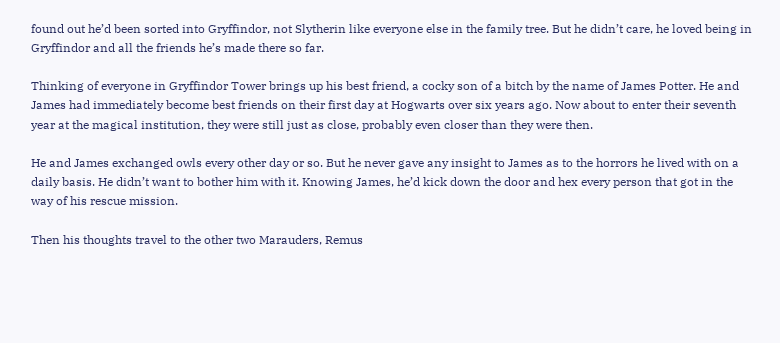found out he’d been sorted into Gryffindor, not Slytherin like everyone else in the family tree. But he didn’t care, he loved being in Gryffindor and all the friends he’s made there so far.

Thinking of everyone in Gryffindor Tower brings up his best friend, a cocky son of a bitch by the name of James Potter. He and James had immediately become best friends on their first day at Hogwarts over six years ago. Now about to enter their seventh year at the magical institution, they were still just as close, probably even closer than they were then.

He and James exchanged owls every other day or so. But he never gave any insight to James as to the horrors he lived with on a daily basis. He didn’t want to bother him with it. Knowing James, he’d kick down the door and hex every person that got in the way of his rescue mission.

Then his thoughts travel to the other two Marauders, Remus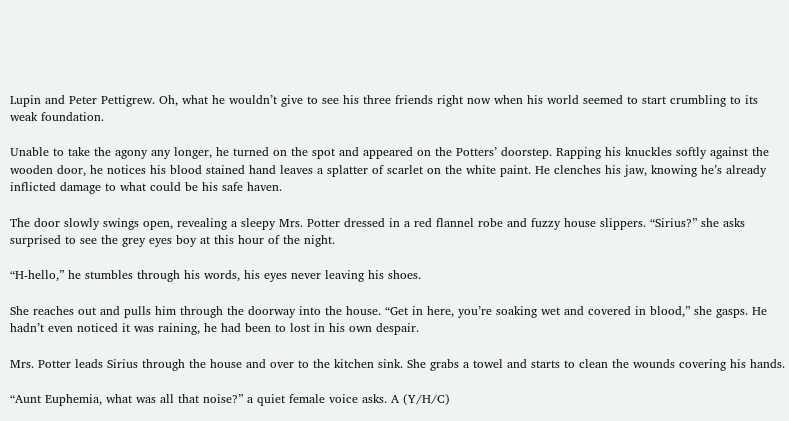Lupin and Peter Pettigrew. Oh, what he wouldn’t give to see his three friends right now when his world seemed to start crumbling to its weak foundation.

Unable to take the agony any longer, he turned on the spot and appeared on the Potters’ doorstep. Rapping his knuckles softly against the wooden door, he notices his blood stained hand leaves a splatter of scarlet on the white paint. He clenches his jaw, knowing he’s already inflicted damage to what could be his safe haven.

The door slowly swings open, revealing a sleepy Mrs. Potter dressed in a red flannel robe and fuzzy house slippers. “Sirius?” she asks surprised to see the grey eyes boy at this hour of the night.

“H-hello,” he stumbles through his words, his eyes never leaving his shoes.

She reaches out and pulls him through the doorway into the house. “Get in here, you’re soaking wet and covered in blood,” she gasps. He hadn’t even noticed it was raining, he had been to lost in his own despair.

Mrs. Potter leads Sirius through the house and over to the kitchen sink. She grabs a towel and starts to clean the wounds covering his hands.

“Aunt Euphemia, what was all that noise?” a quiet female voice asks. A (Y/H/C)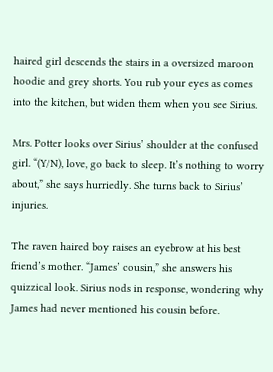haired girl descends the stairs in a oversized maroon hoodie and grey shorts. You rub your eyes as comes into the kitchen, but widen them when you see Sirius.

Mrs. Potter looks over Sirius’ shoulder at the confused girl. “(Y/N), love, go back to sleep. It’s nothing to worry about,” she says hurriedly. She turns back to Sirius’ injuries.

The raven haired boy raises an eyebrow at his best friend’s mother. “James’ cousin,” she answers his quizzical look. Sirius nods in response, wondering why James had never mentioned his cousin before.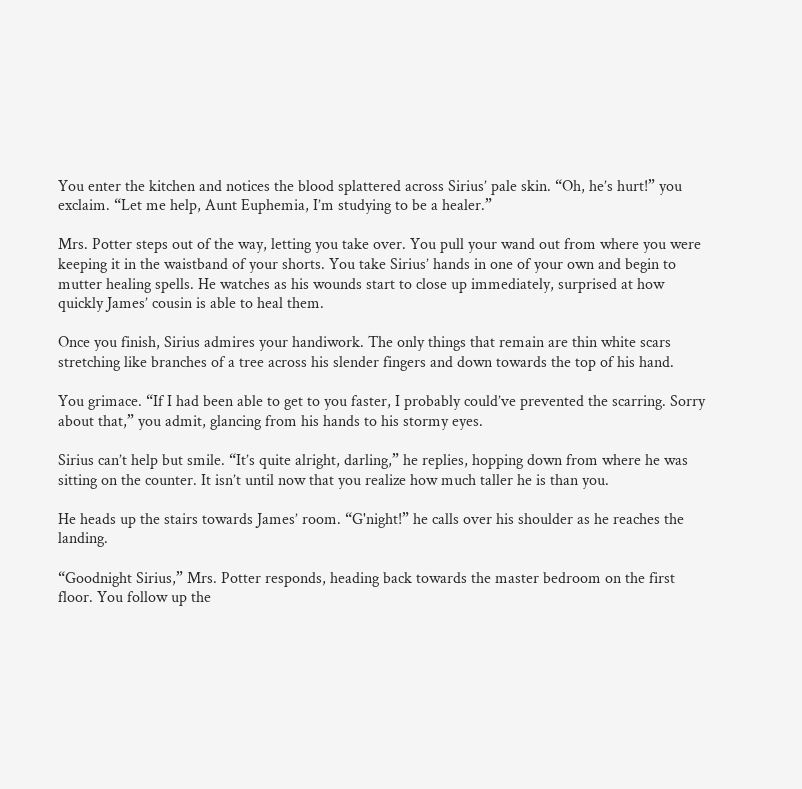You enter the kitchen and notices the blood splattered across Sirius’ pale skin. “Oh, he’s hurt!” you exclaim. “Let me help, Aunt Euphemia, I’m studying to be a healer.”

Mrs. Potter steps out of the way, letting you take over. You pull your wand out from where you were keeping it in the waistband of your shorts. You take Sirius’ hands in one of your own and begin to mutter healing spells. He watches as his wounds start to close up immediately, surprised at how quickly James’ cousin is able to heal them.

Once you finish, Sirius admires your handiwork. The only things that remain are thin white scars stretching like branches of a tree across his slender fingers and down towards the top of his hand.

You grimace. “If I had been able to get to you faster, I probably could’ve prevented the scarring. Sorry about that,” you admit, glancing from his hands to his stormy eyes.

Sirius can’t help but smile. “It’s quite alright, darling,” he replies, hopping down from where he was sitting on the counter. It isn’t until now that you realize how much taller he is than you.

He heads up the stairs towards James’ room. “G'night!” he calls over his shoulder as he reaches the landing.

“Goodnight Sirius,” Mrs. Potter responds, heading back towards the master bedroom on the first floor. You follow up the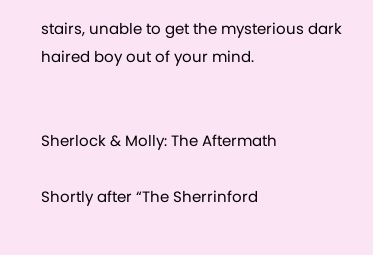stairs, unable to get the mysterious dark haired boy out of your mind.


Sherlock & Molly: The Aftermath

Shortly after “The Sherrinford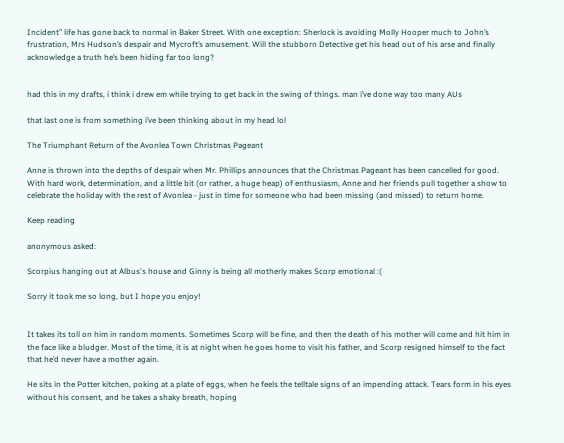Incident” life has gone back to normal in Baker Street. With one exception: Sherlock is avoiding Molly Hooper much to John’s frustration, Mrs Hudson’s despair and Mycroft’s amusement. Will the stubborn Detective get his head out of his arse and finally acknowledge a truth he’s been hiding far too long?


had this in my drafts, i think i drew em while trying to get back in the swing of things. man i’ve done way too many AUs

that last one is from something i’ve been thinking about in my head lol

The Triumphant Return of the Avonlea Town Christmas Pageant

Anne is thrown into the depths of despair when Mr. Phillips announces that the Christmas Pageant has been cancelled for good. With hard work, determination, and a little bit (or rather, a huge heap) of enthusiasm, Anne and her friends pull together a show to celebrate the holiday with the rest of Avonlea - just in time for someone who had been missing (and missed) to return home.

Keep reading

anonymous asked:

Scorpius hanging out at Albus's house and Ginny is being all motherly makes Scorp emotional :(

Sorry it took me so long, but I hope you enjoy!


It takes its toll on him in random moments. Sometimes Scorp will be fine, and then the death of his mother will come and hit him in the face like a bludger. Most of the time, it is at night when he goes home to visit his father, and Scorp resigned himself to the fact that he’d never have a mother again.

He sits in the Potter kitchen, poking at a plate of eggs, when he feels the telltale signs of an impending attack. Tears form in his eyes without his consent, and he takes a shaky breath, hoping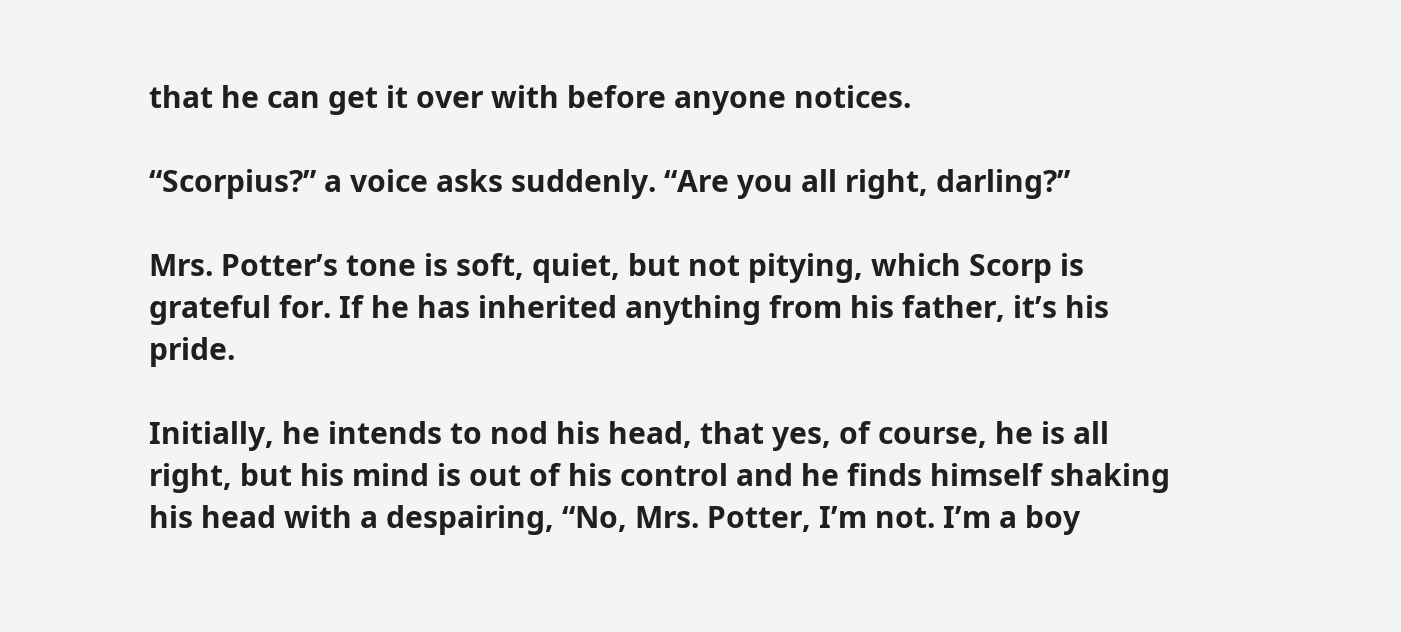that he can get it over with before anyone notices.

“Scorpius?” a voice asks suddenly. “Are you all right, darling?”

Mrs. Potter’s tone is soft, quiet, but not pitying, which Scorp is grateful for. If he has inherited anything from his father, it’s his pride.

Initially, he intends to nod his head, that yes, of course, he is all right, but his mind is out of his control and he finds himself shaking his head with a despairing, “No, Mrs. Potter, I’m not. I’m a boy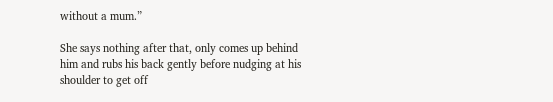without a mum.”

She says nothing after that, only comes up behind him and rubs his back gently before nudging at his shoulder to get off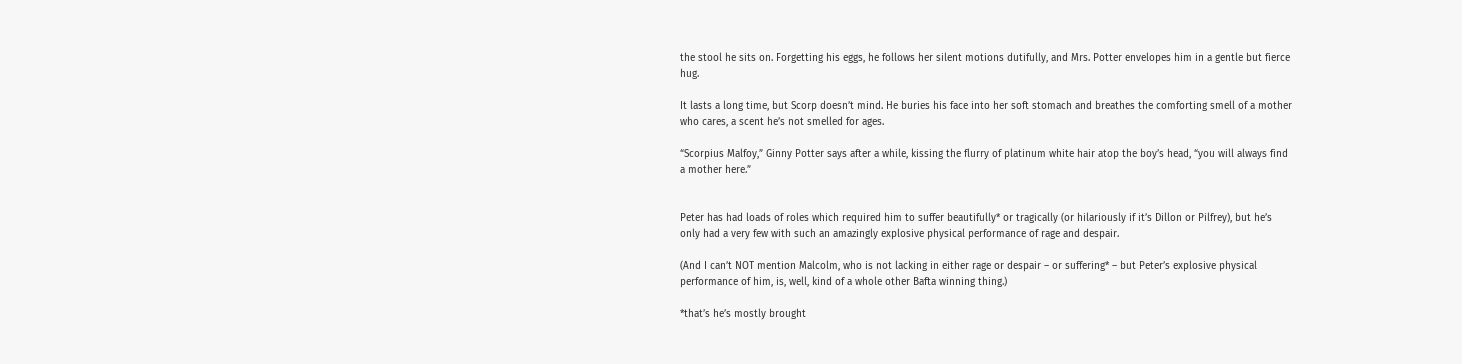the stool he sits on. Forgetting his eggs, he follows her silent motions dutifully, and Mrs. Potter envelopes him in a gentle but fierce hug.

It lasts a long time, but Scorp doesn’t mind. He buries his face into her soft stomach and breathes the comforting smell of a mother who cares, a scent he’s not smelled for ages.

“Scorpius Malfoy,” Ginny Potter says after a while, kissing the flurry of platinum white hair atop the boy’s head, “you will always find a mother here.”


Peter has had loads of roles which required him to suffer beautifully* or tragically (or hilariously if it’s Dillon or Pilfrey), but he’s only had a very few with such an amazingly explosive physical performance of rage and despair.

(And I can’t NOT mention Malcolm, who is not lacking in either rage or despair – or suffering* – but Peter’s explosive physical performance of him, is, well, kind of a whole other Bafta winning thing.)

*that’s he’s mostly brought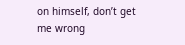on himself, don’t get me wrong